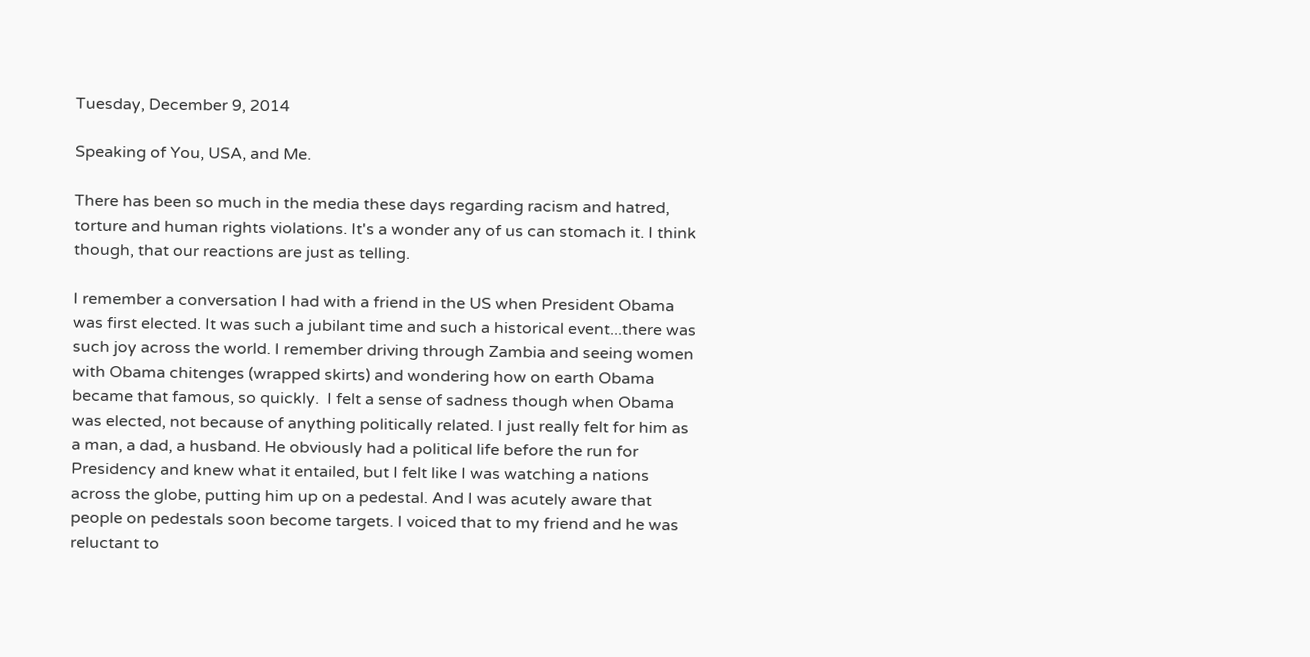Tuesday, December 9, 2014

Speaking of You, USA, and Me.

There has been so much in the media these days regarding racism and hatred, torture and human rights violations. It's a wonder any of us can stomach it. I think though, that our reactions are just as telling.

I remember a conversation I had with a friend in the US when President Obama was first elected. It was such a jubilant time and such a historical event...there was such joy across the world. I remember driving through Zambia and seeing women with Obama chitenges (wrapped skirts) and wondering how on earth Obama became that famous, so quickly.  I felt a sense of sadness though when Obama was elected, not because of anything politically related. I just really felt for him as a man, a dad, a husband. He obviously had a political life before the run for Presidency and knew what it entailed, but I felt like I was watching a nations across the globe, putting him up on a pedestal. And I was acutely aware that people on pedestals soon become targets. I voiced that to my friend and he was reluctant to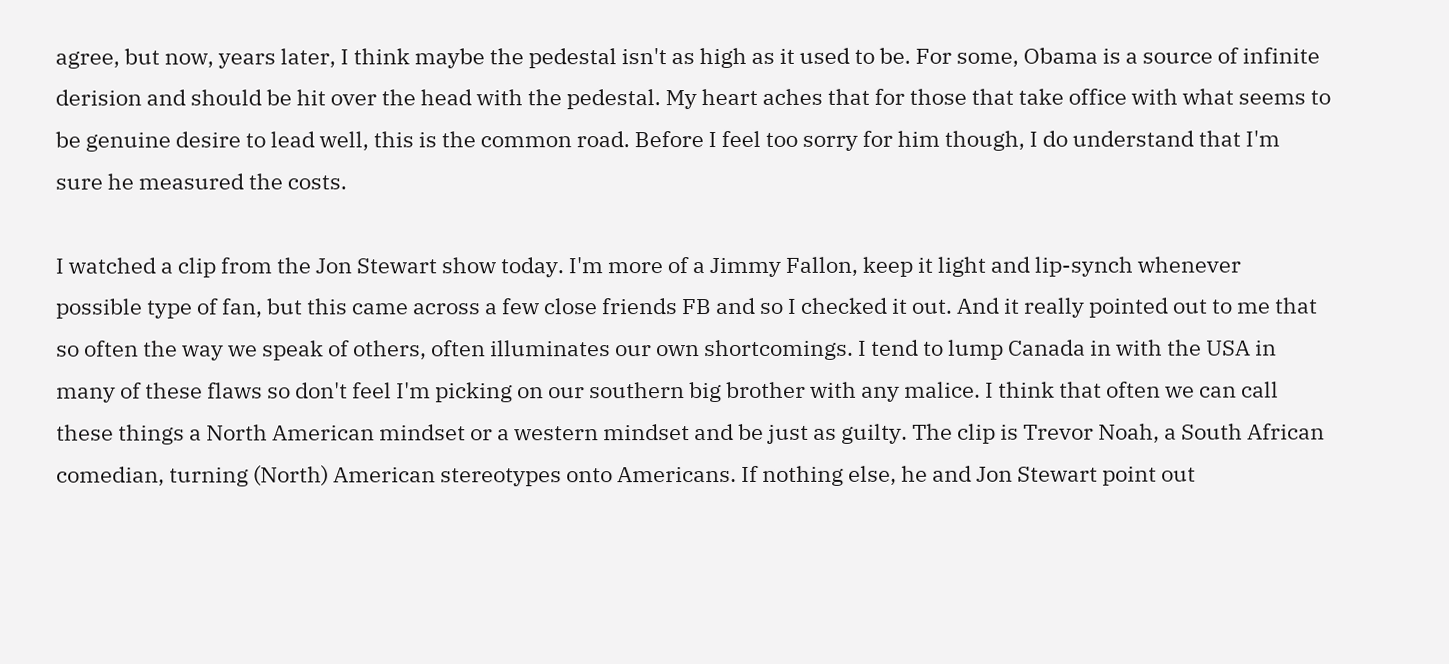agree, but now, years later, I think maybe the pedestal isn't as high as it used to be. For some, Obama is a source of infinite derision and should be hit over the head with the pedestal. My heart aches that for those that take office with what seems to be genuine desire to lead well, this is the common road. Before I feel too sorry for him though, I do understand that I'm sure he measured the costs.

I watched a clip from the Jon Stewart show today. I'm more of a Jimmy Fallon, keep it light and lip-synch whenever possible type of fan, but this came across a few close friends FB and so I checked it out. And it really pointed out to me that so often the way we speak of others, often illuminates our own shortcomings. I tend to lump Canada in with the USA in many of these flaws so don't feel I'm picking on our southern big brother with any malice. I think that often we can call these things a North American mindset or a western mindset and be just as guilty. The clip is Trevor Noah, a South African comedian, turning (North) American stereotypes onto Americans. If nothing else, he and Jon Stewart point out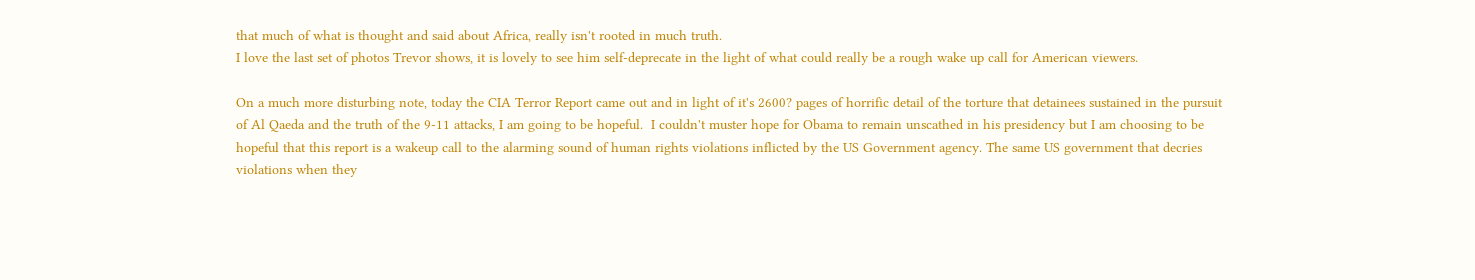that much of what is thought and said about Africa, really isn't rooted in much truth.
I love the last set of photos Trevor shows, it is lovely to see him self-deprecate in the light of what could really be a rough wake up call for American viewers.

On a much more disturbing note, today the CIA Terror Report came out and in light of it's 2600? pages of horrific detail of the torture that detainees sustained in the pursuit of Al Qaeda and the truth of the 9-11 attacks, I am going to be hopeful.  I couldn't muster hope for Obama to remain unscathed in his presidency but I am choosing to be hopeful that this report is a wakeup call to the alarming sound of human rights violations inflicted by the US Government agency. The same US government that decries violations when they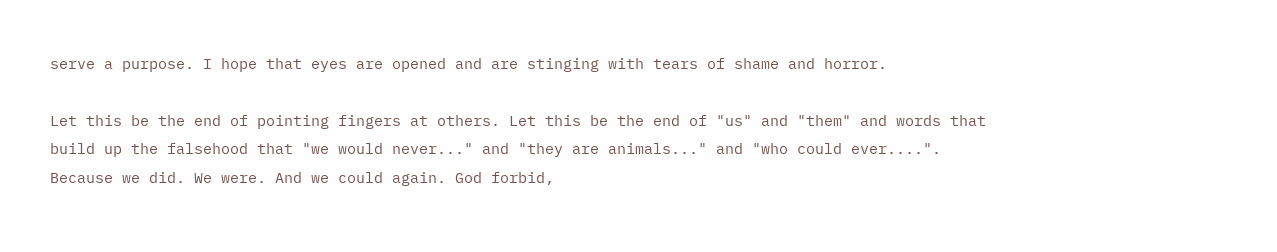serve a purpose. I hope that eyes are opened and are stinging with tears of shame and horror.

Let this be the end of pointing fingers at others. Let this be the end of "us" and "them" and words that build up the falsehood that "we would never..." and "they are animals..." and "who could ever....".
Because we did. We were. And we could again. God forbid,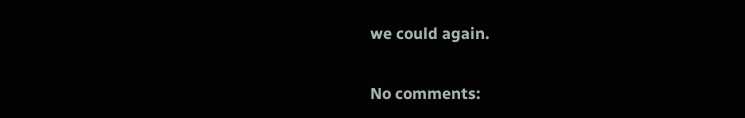we could again.

No comments: